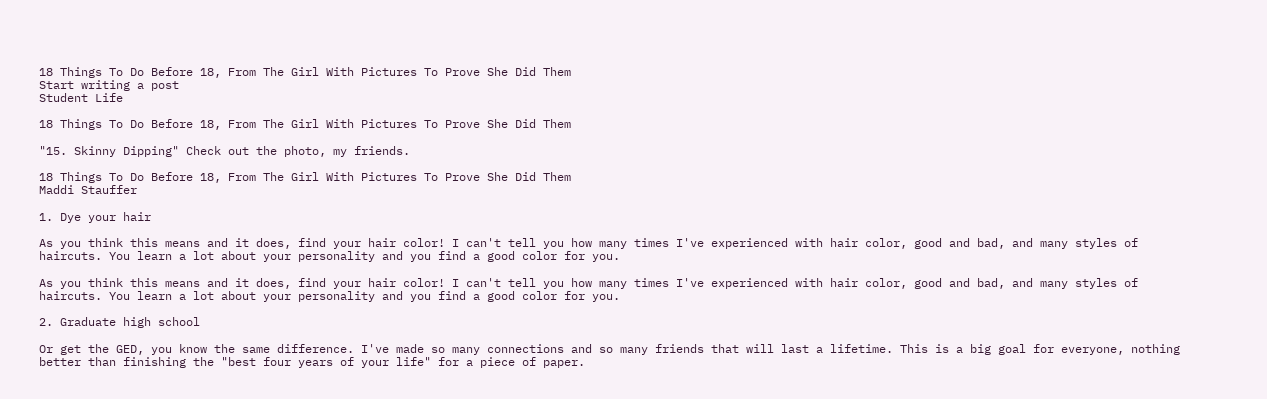18 Things To Do Before 18, From The Girl With Pictures To Prove She Did Them
Start writing a post
Student Life

18 Things To Do Before 18, From The Girl With Pictures To Prove She Did Them

"15. Skinny Dipping" Check out the photo, my friends.

18 Things To Do Before 18, From The Girl With Pictures To Prove She Did Them
Maddi Stauffer

1. Dye your hair

As you think this means and it does, find your hair color! I can't tell you how many times I've experienced with hair color, good and bad, and many styles of haircuts. You learn a lot about your personality and you find a good color for you.

As you think this means and it does, find your hair color! I can't tell you how many times I've experienced with hair color, good and bad, and many styles of haircuts. You learn a lot about your personality and you find a good color for you.

2. Graduate high school

Or get the GED, you know the same difference. I've made so many connections and so many friends that will last a lifetime. This is a big goal for everyone, nothing better than finishing the "best four years of your life" for a piece of paper.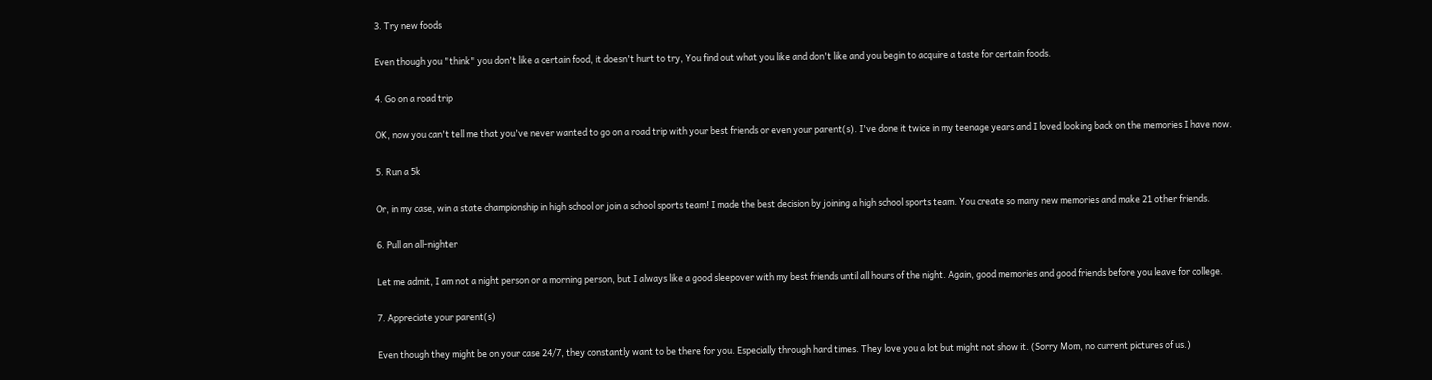3. Try new foods

Even though you "think" you don't like a certain food, it doesn't hurt to try, You find out what you like and don't like and you begin to acquire a taste for certain foods.

4. Go on a road trip

OK, now you can't tell me that you've never wanted to go on a road trip with your best friends or even your parent(s). I've done it twice in my teenage years and I loved looking back on the memories I have now.

5. Run a 5k

Or, in my case, win a state championship in high school or join a school sports team! I made the best decision by joining a high school sports team. You create so many new memories and make 21 other friends.

6. Pull an all-nighter

Let me admit, I am not a night person or a morning person, but I always like a good sleepover with my best friends until all hours of the night. Again, good memories and good friends before you leave for college.

7. Appreciate your parent(s)

Even though they might be on your case 24/7, they constantly want to be there for you. Especially through hard times. They love you a lot but might not show it. (Sorry Mom, no current pictures of us.)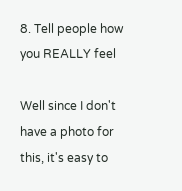8. Tell people how you REALLY feel

Well since I don't have a photo for this, it's easy to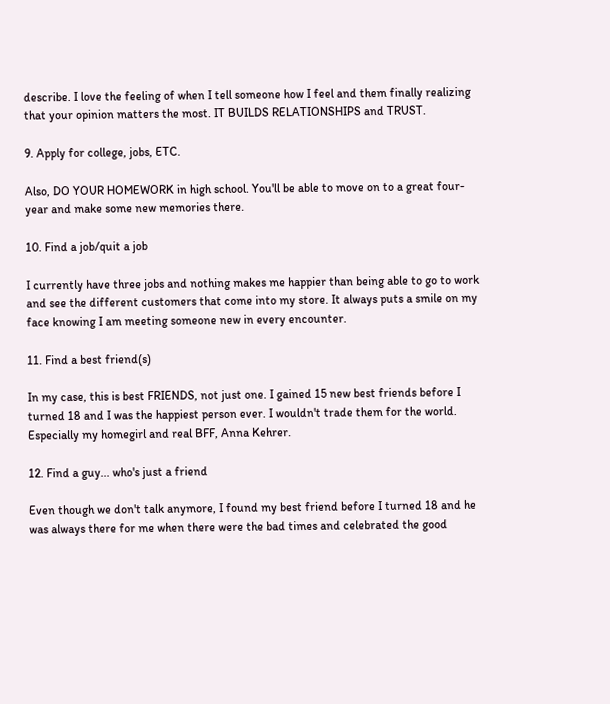describe. I love the feeling of when I tell someone how I feel and them finally realizing that your opinion matters the most. IT BUILDS RELATIONSHIPS and TRUST.

9. Apply for college, jobs, ETC.

Also, DO YOUR HOMEWORK in high school. You'll be able to move on to a great four-year and make some new memories there.

10. Find a job/quit a job

I currently have three jobs and nothing makes me happier than being able to go to work and see the different customers that come into my store. It always puts a smile on my face knowing I am meeting someone new in every encounter.

11. Find a best friend(s)

In my case, this is best FRIENDS, not just one. I gained 15 new best friends before I turned 18 and I was the happiest person ever. I wouldn't trade them for the world. Especially my homegirl and real BFF, Anna Kehrer.

12. Find a guy... who's just a friend

Even though we don't talk anymore, I found my best friend before I turned 18 and he was always there for me when there were the bad times and celebrated the good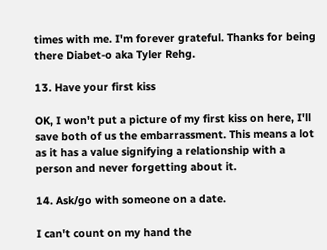times with me. I'm forever grateful. Thanks for being there Diabet-o aka Tyler Rehg.

13. Have your first kiss

OK, I won't put a picture of my first kiss on here, I'll save both of us the embarrassment. This means a lot as it has a value signifying a relationship with a person and never forgetting about it.

14. Ask/go with someone on a date.

I can't count on my hand the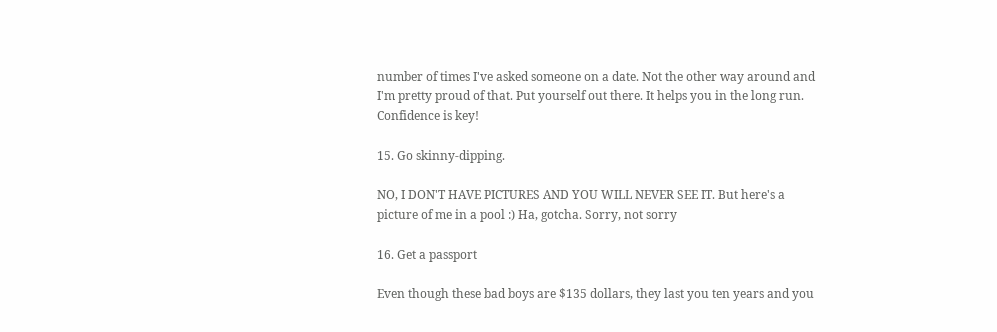number of times I've asked someone on a date. Not the other way around and I'm pretty proud of that. Put yourself out there. It helps you in the long run. Confidence is key!

15. Go skinny-dipping.

NO, I DON'T HAVE PICTURES AND YOU WILL NEVER SEE IT. But here's a picture of me in a pool :) Ha, gotcha. Sorry, not sorry

16. Get a passport

Even though these bad boys are $135 dollars, they last you ten years and you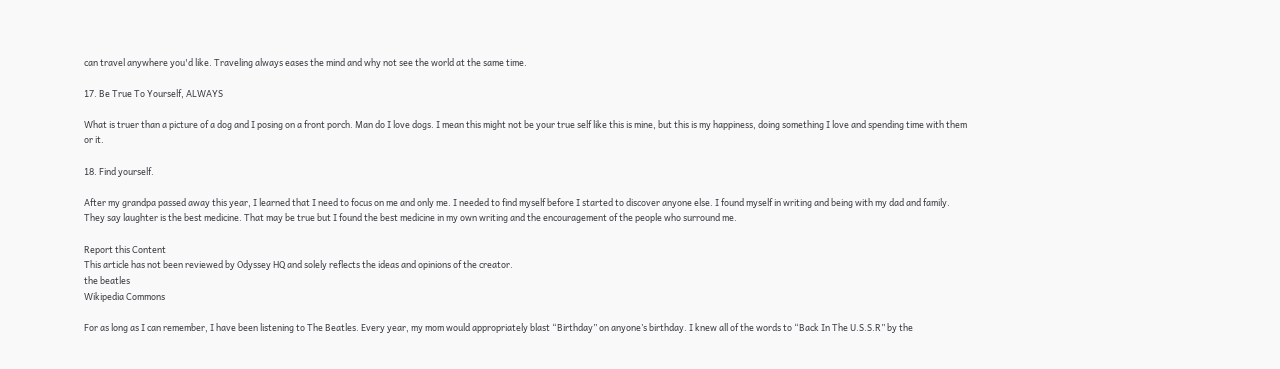can travel anywhere you'd like. Traveling always eases the mind and why not see the world at the same time.

17. Be True To Yourself, ALWAYS

What is truer than a picture of a dog and I posing on a front porch. Man do I love dogs. I mean this might not be your true self like this is mine, but this is my happiness, doing something I love and spending time with them or it.

18. Find yourself.

After my grandpa passed away this year, I learned that I need to focus on me and only me. I needed to find myself before I started to discover anyone else. I found myself in writing and being with my dad and family. They say laughter is the best medicine. That may be true but I found the best medicine in my own writing and the encouragement of the people who surround me.

Report this Content
This article has not been reviewed by Odyssey HQ and solely reflects the ideas and opinions of the creator.
the beatles
Wikipedia Commons

For as long as I can remember, I have been listening to The Beatles. Every year, my mom would appropriately blast “Birthday” on anyone’s birthday. I knew all of the words to “Back In The U.S.S.R” by the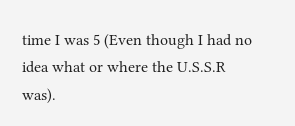time I was 5 (Even though I had no idea what or where the U.S.S.R was).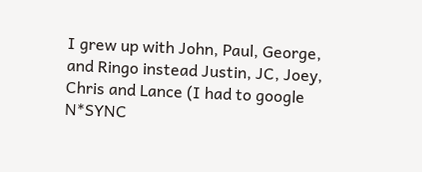I grew up with John, Paul, George, and Ringo instead Justin, JC, Joey, Chris and Lance (I had to google N*SYNC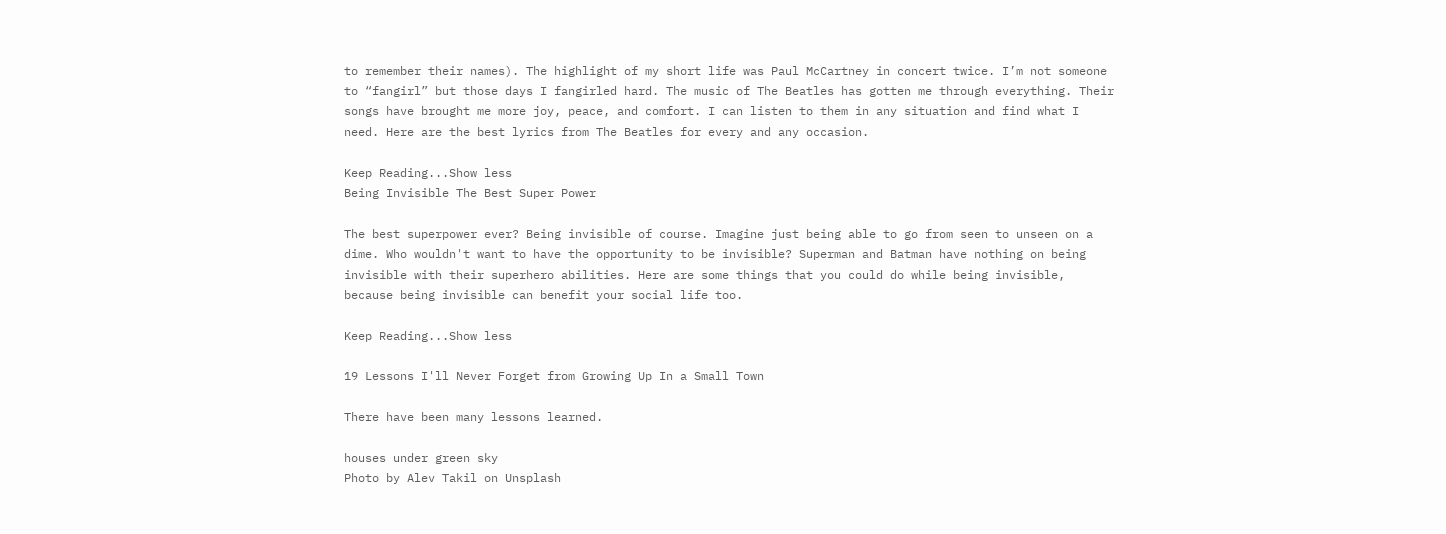to remember their names). The highlight of my short life was Paul McCartney in concert twice. I’m not someone to “fangirl” but those days I fangirled hard. The music of The Beatles has gotten me through everything. Their songs have brought me more joy, peace, and comfort. I can listen to them in any situation and find what I need. Here are the best lyrics from The Beatles for every and any occasion.

Keep Reading...Show less
Being Invisible The Best Super Power

The best superpower ever? Being invisible of course. Imagine just being able to go from seen to unseen on a dime. Who wouldn't want to have the opportunity to be invisible? Superman and Batman have nothing on being invisible with their superhero abilities. Here are some things that you could do while being invisible, because being invisible can benefit your social life too.

Keep Reading...Show less

19 Lessons I'll Never Forget from Growing Up In a Small Town

There have been many lessons learned.

houses under green sky
Photo by Alev Takil on Unsplash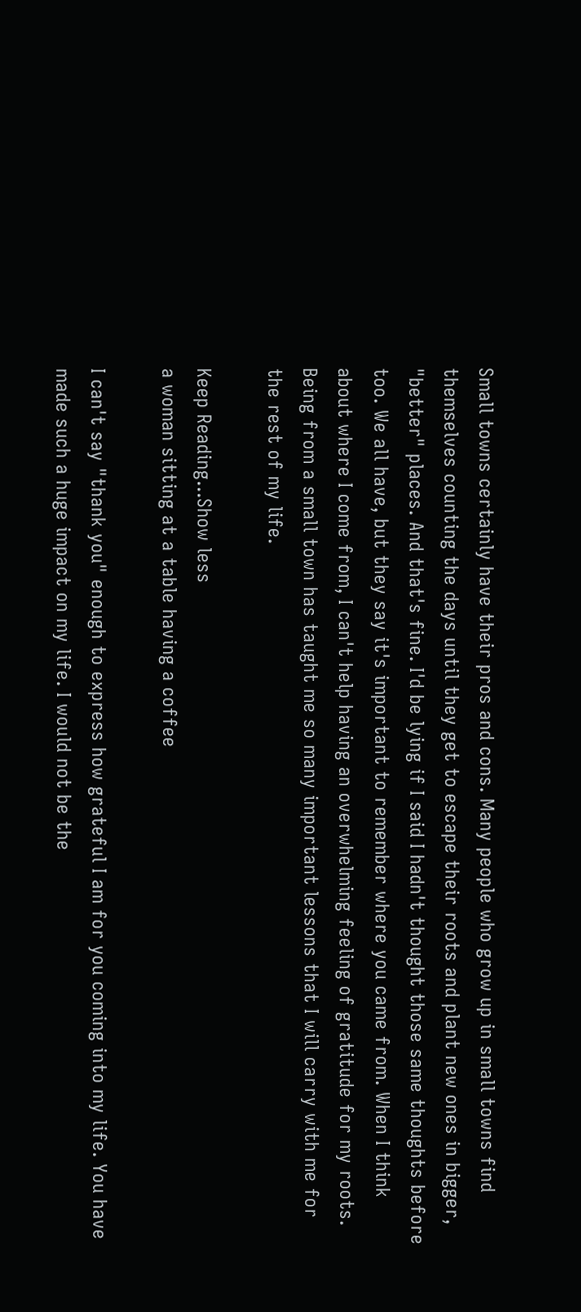Small towns certainly have their pros and cons. Many people who grow up in small towns find themselves counting the days until they get to escape their roots and plant new ones in bigger, "better" places. And that's fine. I'd be lying if I said I hadn't thought those same thoughts before too. We all have, but they say it's important to remember where you came from. When I think about where I come from, I can't help having an overwhelming feeling of gratitude for my roots. Being from a small town has taught me so many important lessons that I will carry with me for the rest of my life.

Keep Reading...Show less
a woman sitting at a table having a coffee

I can't say "thank you" enough to express how grateful I am for you coming into my life. You have made such a huge impact on my life. I would not be the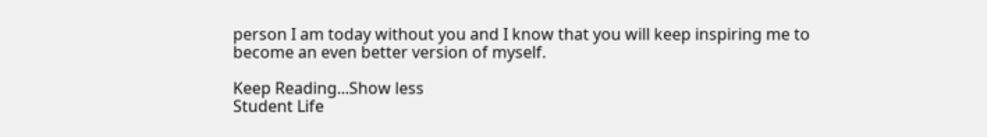person I am today without you and I know that you will keep inspiring me to become an even better version of myself.

Keep Reading...Show less
Student Life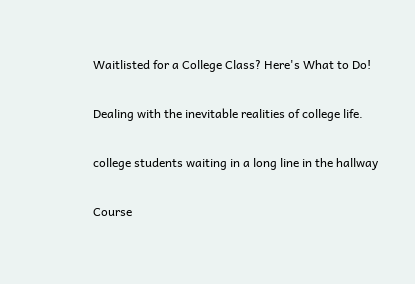Waitlisted for a College Class? Here's What to Do!

Dealing with the inevitable realities of college life.

college students waiting in a long line in the hallway

Course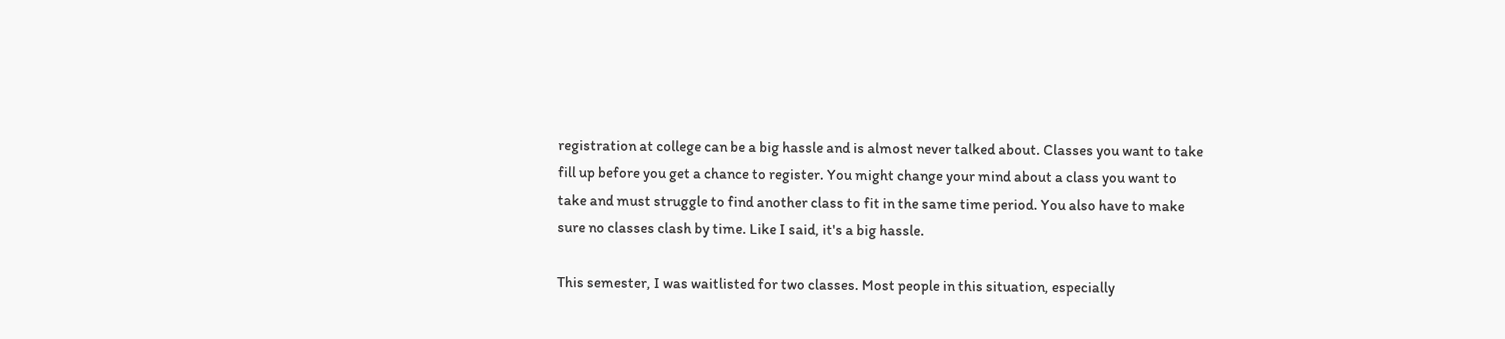registration at college can be a big hassle and is almost never talked about. Classes you want to take fill up before you get a chance to register. You might change your mind about a class you want to take and must struggle to find another class to fit in the same time period. You also have to make sure no classes clash by time. Like I said, it's a big hassle.

This semester, I was waitlisted for two classes. Most people in this situation, especially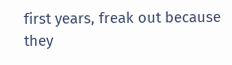first years, freak out because they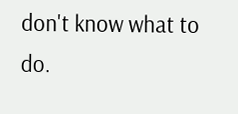don't know what to do.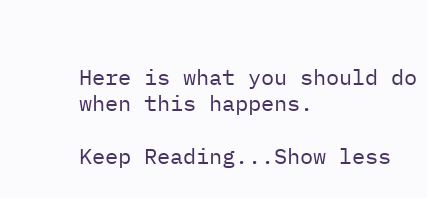Here is what you should do when this happens.

Keep Reading...Show less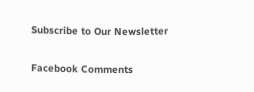Subscribe to Our Newsletter

Facebook Comments